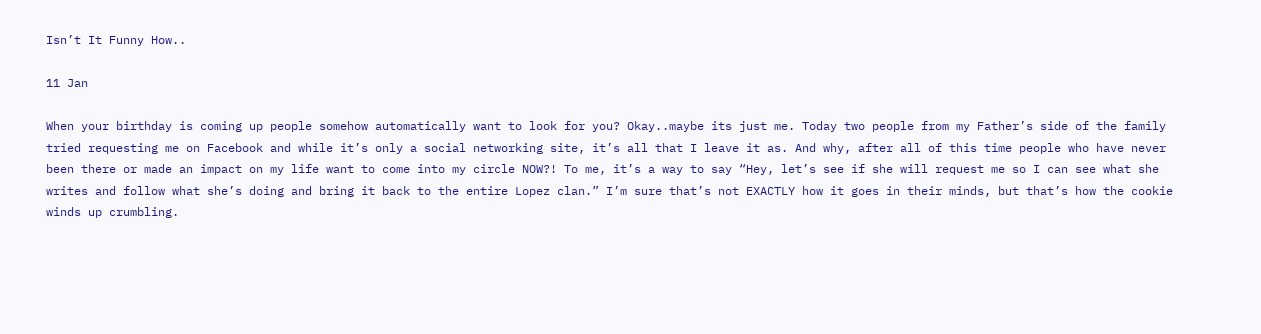Isn’t It Funny How..

11 Jan

When your birthday is coming up people somehow automatically want to look for you? Okay..maybe its just me. Today two people from my Father’s side of the family tried requesting me on Facebook and while it’s only a social networking site, it’s all that I leave it as. And why, after all of this time people who have never been there or made an impact on my life want to come into my circle NOW?! To me, it’s a way to say “Hey, let’s see if she will request me so I can see what she writes and follow what she’s doing and bring it back to the entire Lopez clan.” I’m sure that’s not EXACTLY how it goes in their minds, but that’s how the cookie winds up crumbling.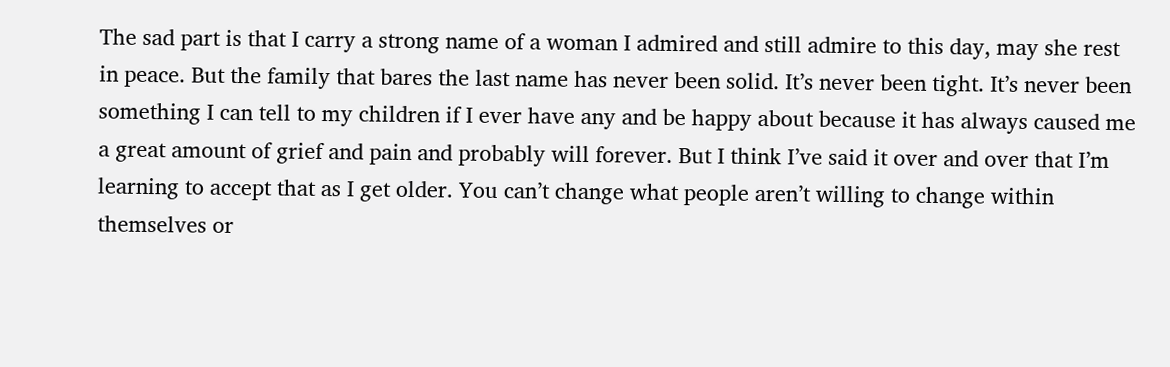The sad part is that I carry a strong name of a woman I admired and still admire to this day, may she rest in peace. But the family that bares the last name has never been solid. It’s never been tight. It’s never been something I can tell to my children if I ever have any and be happy about because it has always caused me a great amount of grief and pain and probably will forever. But I think I’ve said it over and over that I’m learning to accept that as I get older. You can’t change what people aren’t willing to change within themselves or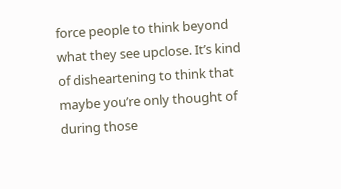force people to think beyond what they see upclose. It’s kind of disheartening to think that maybe you’re only thought of during those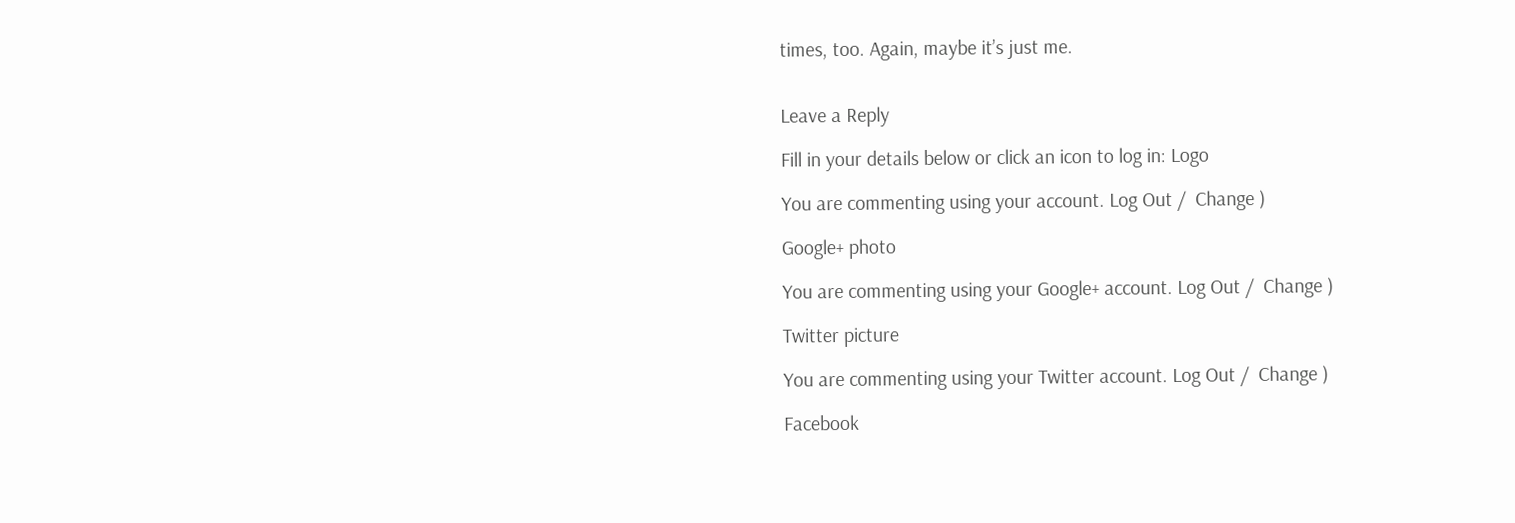times, too. Again, maybe it’s just me.


Leave a Reply

Fill in your details below or click an icon to log in: Logo

You are commenting using your account. Log Out /  Change )

Google+ photo

You are commenting using your Google+ account. Log Out /  Change )

Twitter picture

You are commenting using your Twitter account. Log Out /  Change )

Facebook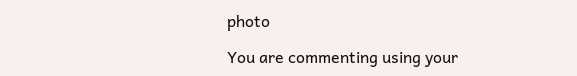photo

You are commenting using your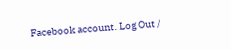Facebook account. Log Out /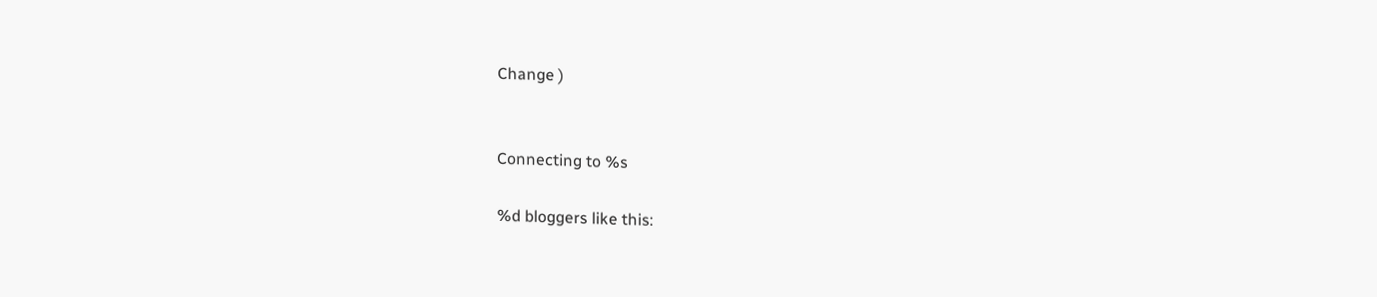Change )


Connecting to %s

%d bloggers like this: